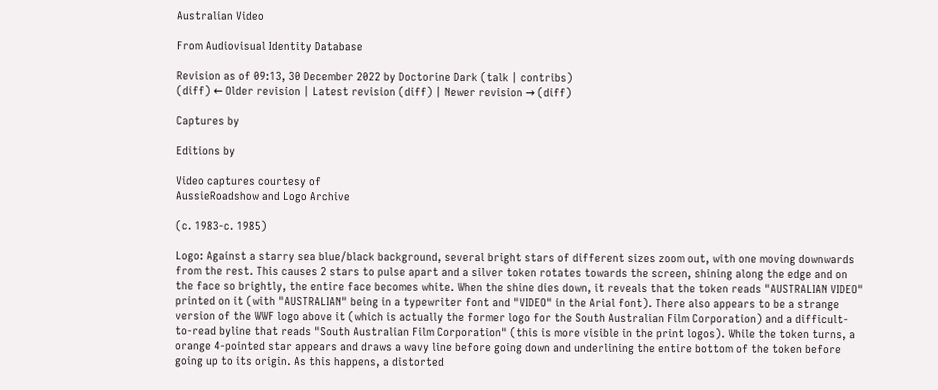Australian Video

From Audiovisual Identity Database

Revision as of 09:13, 30 December 2022 by Doctorine Dark (talk | contribs)
(diff) ← Older revision | Latest revision (diff) | Newer revision → (diff)

Captures by

Editions by

Video captures courtesy of
AussieRoadshow and Logo Archive

(c. 1983-c. 1985)

Logo: Against a starry sea blue/black background, several bright stars of different sizes zoom out, with one moving downwards from the rest. This causes 2 stars to pulse apart and a silver token rotates towards the screen, shining along the edge and on the face so brightly, the entire face becomes white. When the shine dies down, it reveals that the token reads "AUSTRALIAN VIDEO" printed on it (with "AUSTRALIAN" being in a typewriter font and "VIDEO" in the Arial font). There also appears to be a strange version of the WWF logo above it (which is actually the former logo for the South Australian Film Corporation) and a difficult-to-read byline that reads "South Australian Film Corporation" (this is more visible in the print logos). While the token turns, a orange 4-pointed star appears and draws a wavy line before going down and underlining the entire bottom of the token before going up to its origin. As this happens, a distorted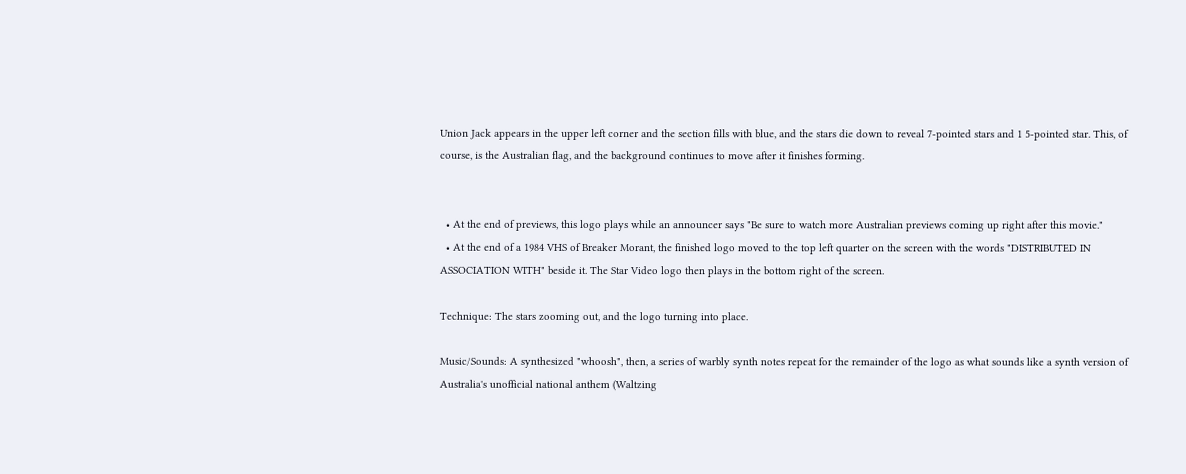Union Jack appears in the upper left corner and the section fills with blue, and the stars die down to reveal 7-pointed stars and 1 5-pointed star. This, of course, is the Australian flag, and the background continues to move after it finishes forming.


  • At the end of previews, this logo plays while an announcer says "Be sure to watch more Australian previews coming up right after this movie."
  • At the end of a 1984 VHS of Breaker Morant, the finished logo moved to the top left quarter on the screen with the words "DISTRIBUTED IN ASSOCIATION WITH" beside it. The Star Video logo then plays in the bottom right of the screen.

Technique: The stars zooming out, and the logo turning into place.

Music/Sounds: A synthesized "whoosh", then, a series of warbly synth notes repeat for the remainder of the logo as what sounds like a synth version of Australia's unofficial national anthem (Waltzing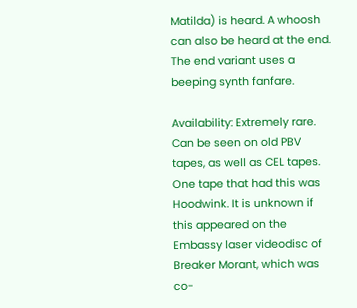Matilda) is heard. A whoosh can also be heard at the end. The end variant uses a beeping synth fanfare.

Availability: Extremely rare. Can be seen on old PBV tapes, as well as CEL tapes. One tape that had this was Hoodwink. It is unknown if this appeared on the Embassy laser videodisc of Breaker Morant, which was co-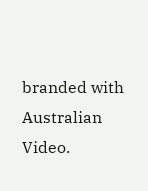branded with Australian Video.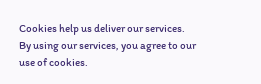Cookies help us deliver our services. By using our services, you agree to our use of cookies.